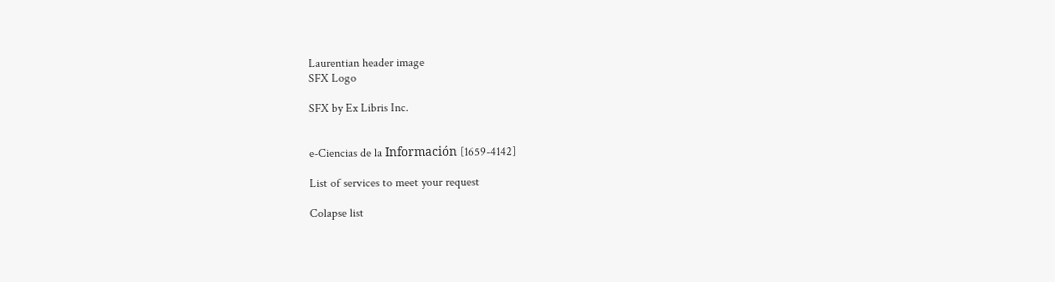Laurentian header image
SFX Logo

SFX by Ex Libris Inc.


e-Ciencias de la Información [1659-4142]

List of services to meet your request

Colapse list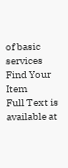of basic services Find Your Item
Full Text is available at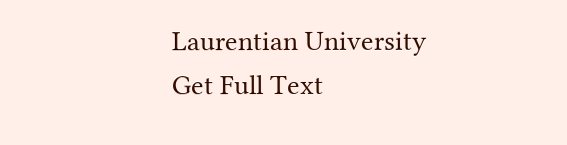Laurentian University
Get Full Text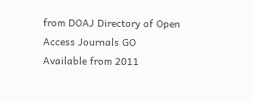from DOAJ Directory of Open Access Journals GO
Available from 2011